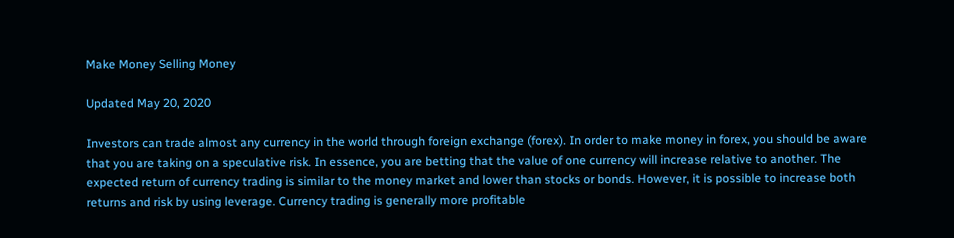Make Money Selling Money

Updated May 20, 2020

Investors can trade almost any currency in the world through foreign exchange (forex). In order to make money in forex, you should be aware that you are taking on a speculative risk. In essence, you are betting that the value of one currency will increase relative to another. The expected return of currency trading is similar to the money market and lower than stocks or bonds. However, it is possible to increase both returns and risk by using leverage. Currency trading is generally more profitable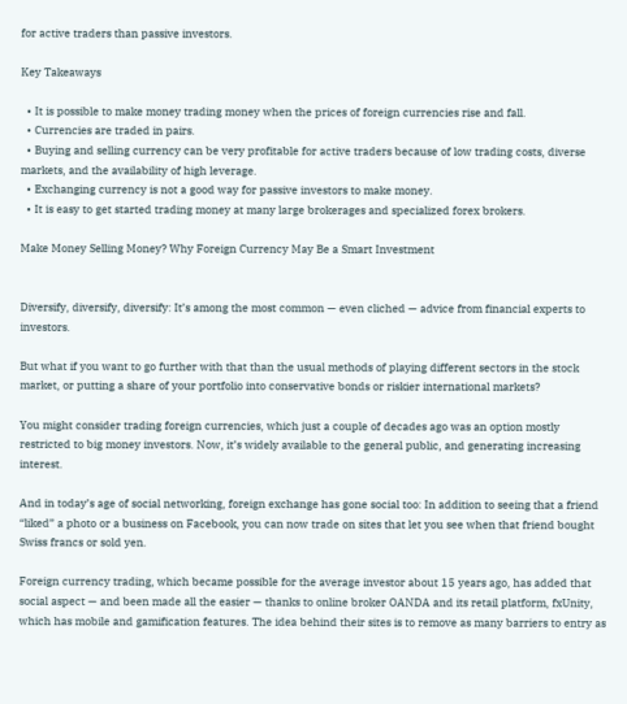for active traders than passive investors.

Key Takeaways

  • It is possible to make money trading money when the prices of foreign currencies rise and fall.
  • Currencies are traded in pairs.
  • Buying and selling currency can be very profitable for active traders because of low trading costs, diverse markets, and the availability of high leverage.
  • Exchanging currency is not a good way for passive investors to make money.
  • It is easy to get started trading money at many large brokerages and specialized forex brokers.

Make Money Selling Money? Why Foreign Currency May Be a Smart Investment


Diversify, diversify, diversify: It’s among the most common — even cliched — advice from financial experts to investors.

But what if you want to go further with that than the usual methods of playing different sectors in the stock market, or putting a share of your portfolio into conservative bonds or riskier international markets?

You might consider trading foreign currencies, which just a couple of decades ago was an option mostly restricted to big money investors. Now, it’s widely available to the general public, and generating increasing interest.

And in today’s age of social networking, foreign exchange has gone social too: In addition to seeing that a friend “liked” a photo or a business on Facebook, you can now trade on sites that let you see when that friend bought Swiss francs or sold yen.

Foreign currency trading, which became possible for the average investor about 15 years ago, has added that social aspect — and been made all the easier — thanks to online broker OANDA and its retail platform, fxUnity, which has mobile and gamification features. The idea behind their sites is to remove as many barriers to entry as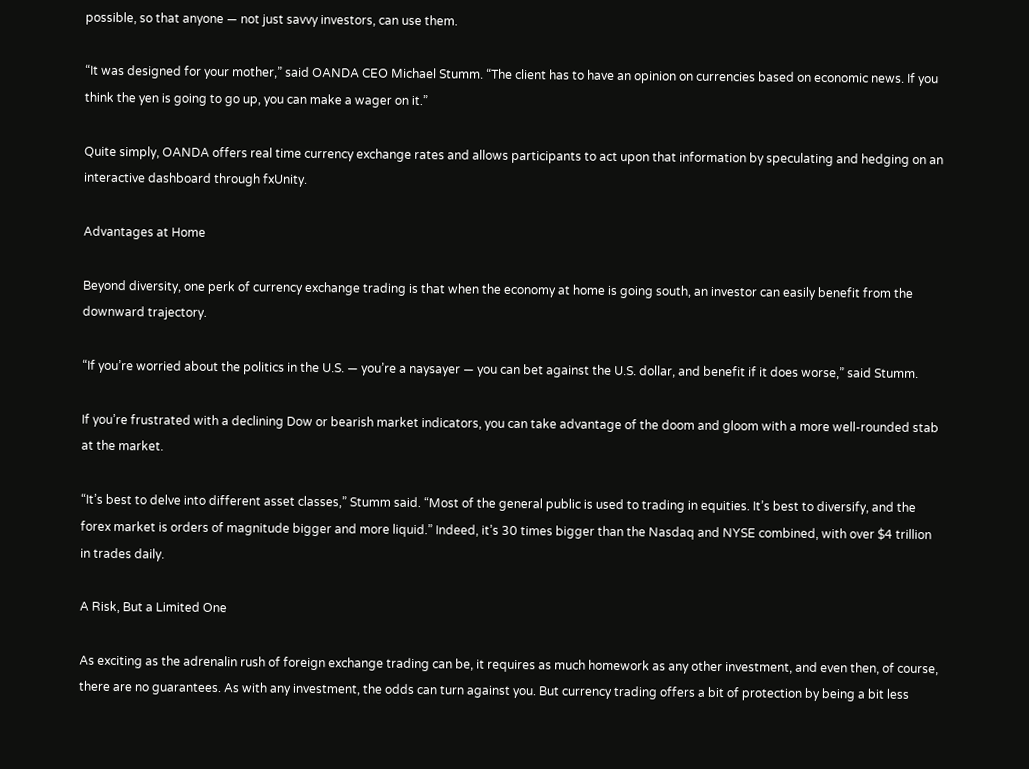possible, so that anyone — not just savvy investors, can use them.

“It was designed for your mother,” said OANDA CEO Michael Stumm. “The client has to have an opinion on currencies based on economic news. If you think the yen is going to go up, you can make a wager on it.”

Quite simply, OANDA offers real time currency exchange rates and allows participants to act upon that information by speculating and hedging on an interactive dashboard through fxUnity.

Advantages at Home

Beyond diversity, one perk of currency exchange trading is that when the economy at home is going south, an investor can easily benefit from the downward trajectory.

“If you’re worried about the politics in the U.S. — you’re a naysayer — you can bet against the U.S. dollar, and benefit if it does worse,” said Stumm.

If you’re frustrated with a declining Dow or bearish market indicators, you can take advantage of the doom and gloom with a more well-rounded stab at the market.

“It’s best to delve into different asset classes,” Stumm said. “Most of the general public is used to trading in equities. It’s best to diversify, and the forex market is orders of magnitude bigger and more liquid.” Indeed, it’s 30 times bigger than the Nasdaq and NYSE combined, with over $4 trillion in trades daily.

A Risk, But a Limited One

As exciting as the adrenalin rush of foreign exchange trading can be, it requires as much homework as any other investment, and even then, of course, there are no guarantees. As with any investment, the odds can turn against you. But currency trading offers a bit of protection by being a bit less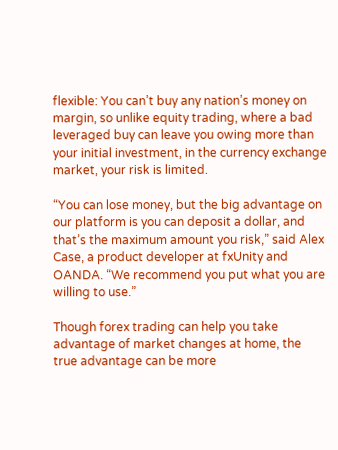flexible: You can’t buy any nation’s money on margin, so unlike equity trading, where a bad leveraged buy can leave you owing more than your initial investment, in the currency exchange market, your risk is limited.

“You can lose money, but the big advantage on our platform is you can deposit a dollar, and that’s the maximum amount you risk,” said Alex Case, a product developer at fxUnity and OANDA. “We recommend you put what you are willing to use.”

Though forex trading can help you take advantage of market changes at home, the true advantage can be more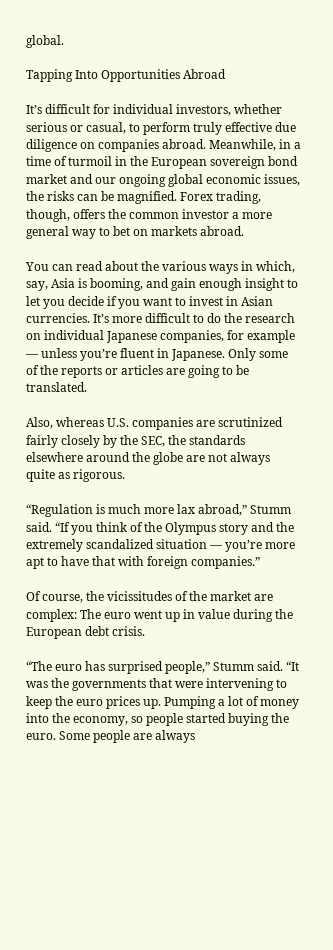global.

Tapping Into Opportunities Abroad

It’s difficult for individual investors, whether serious or casual, to perform truly effective due diligence on companies abroad. Meanwhile, in a time of turmoil in the European sovereign bond market and our ongoing global economic issues, the risks can be magnified. Forex trading, though, offers the common investor a more general way to bet on markets abroad.

You can read about the various ways in which, say, Asia is booming, and gain enough insight to let you decide if you want to invest in Asian currencies. It’s more difficult to do the research on individual Japanese companies, for example — unless you’re fluent in Japanese. Only some of the reports or articles are going to be translated.

Also, whereas U.S. companies are scrutinized fairly closely by the SEC, the standards elsewhere around the globe are not always quite as rigorous.

“Regulation is much more lax abroad,” Stumm said. “If you think of the Olympus story and the extremely scandalized situation — you’re more apt to have that with foreign companies.”

Of course, the vicissitudes of the market are complex: The euro went up in value during the European debt crisis.

“The euro has surprised people,” Stumm said. “It was the governments that were intervening to keep the euro prices up. Pumping a lot of money into the economy, so people started buying the euro. Some people are always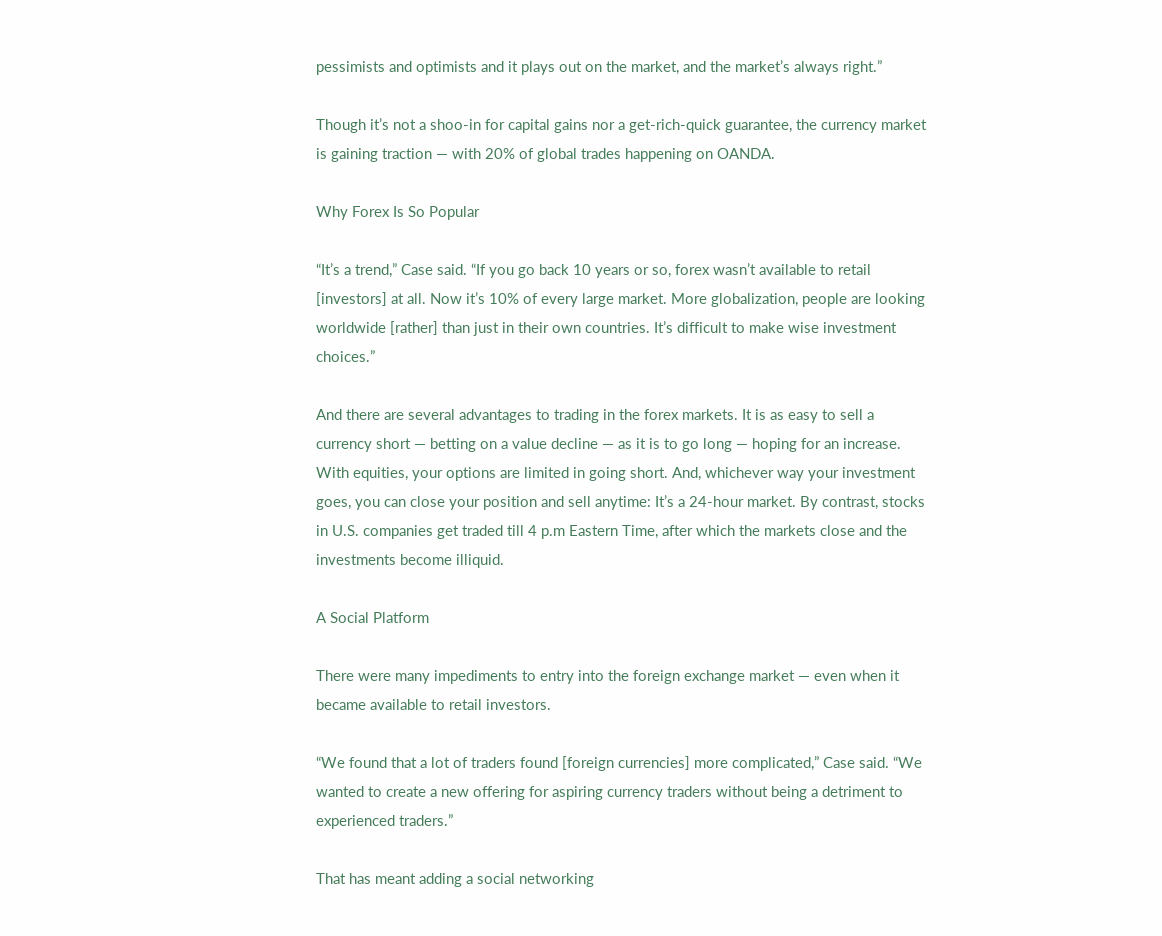pessimists and optimists and it plays out on the market, and the market’s always right.”

Though it’s not a shoo-in for capital gains nor a get-rich-quick guarantee, the currency market is gaining traction — with 20% of global trades happening on OANDA.

Why Forex Is So Popular

“It’s a trend,” Case said. “If you go back 10 years or so, forex wasn’t available to retail [investors] at all. Now it’s 10% of every large market. More globalization, people are looking worldwide [rather] than just in their own countries. It’s difficult to make wise investment choices.”

And there are several advantages to trading in the forex markets. It is as easy to sell a currency short — betting on a value decline — as it is to go long — hoping for an increase. With equities, your options are limited in going short. And, whichever way your investment goes, you can close your position and sell anytime: It’s a 24-hour market. By contrast, stocks in U.S. companies get traded till 4 p.m Eastern Time, after which the markets close and the investments become illiquid.

A Social Platform

There were many impediments to entry into the foreign exchange market — even when it became available to retail investors.

“We found that a lot of traders found [foreign currencies] more complicated,” Case said. “We wanted to create a new offering for aspiring currency traders without being a detriment to experienced traders.”

That has meant adding a social networking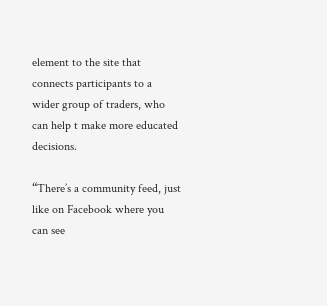element to the site that connects participants to a wider group of traders, who can help t make more educated decisions.

“There’s a community feed, just like on Facebook where you can see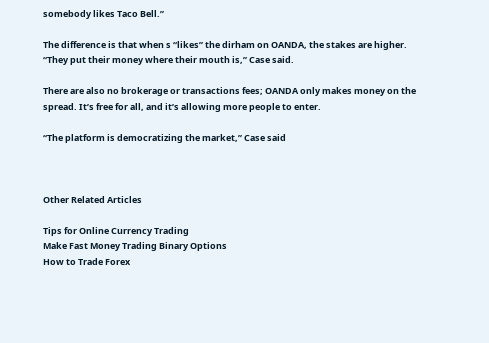somebody likes Taco Bell.”

The difference is that when s “likes” the dirham on OANDA, the stakes are higher. “They put their money where their mouth is,” Case said.

There are also no brokerage or transactions fees; OANDA only makes money on the spread. It’s free for all, and it’s allowing more people to enter.

“The platform is democratizing the market,” Case said



Other Related Articles

Tips for Online Currency Trading
Make Fast Money Trading Binary Options
How to Trade Forex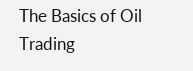The Basics of Oil Trading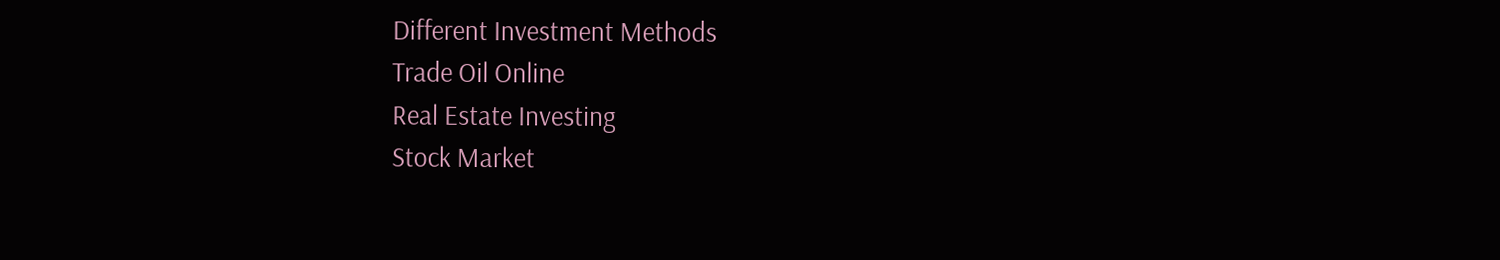Different Investment Methods
Trade Oil Online
Real Estate Investing
Stock Market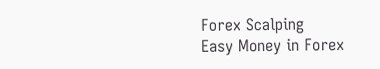Forex Scalping
Easy Money in Forex